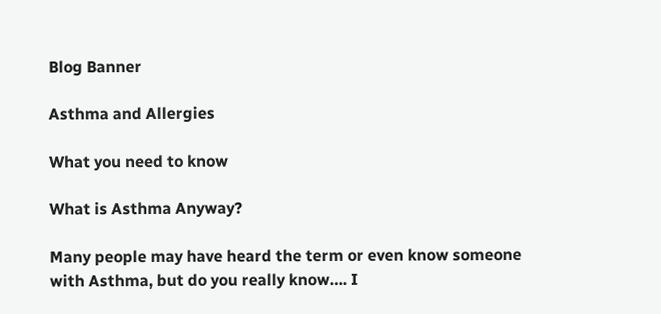Blog Banner

Asthma and Allergies

What you need to know

What is Asthma Anyway?

Many people may have heard the term or even know someone with Asthma, but do you really know…. I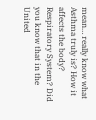mean… really know what Asthma truly is? How it affects the body? Respiratory System? Did you know that in the United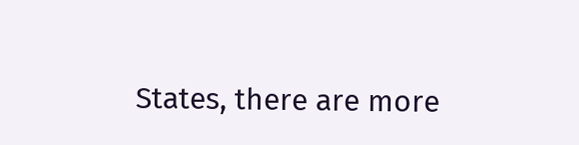States, there are more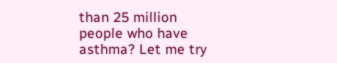than 25 million people who have asthma? Let me try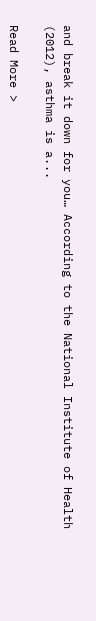and break it down for you… According to the National Institute of Health (2012), asthma is a...

Read More >